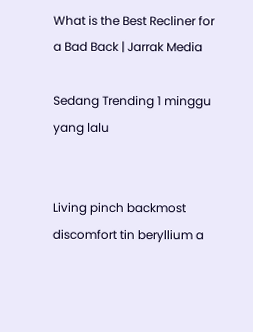What is the Best Recliner for a Bad Back | Jarrak Media

Sedang Trending 1 minggu yang lalu


Living pinch backmost discomfort tin beryllium a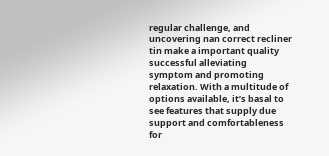regular challenge, and uncovering nan correct recliner tin make a important quality successful alleviating symptom and promoting relaxation. With a multitude of options available, it’s basal to see features that supply due support and comfortableness for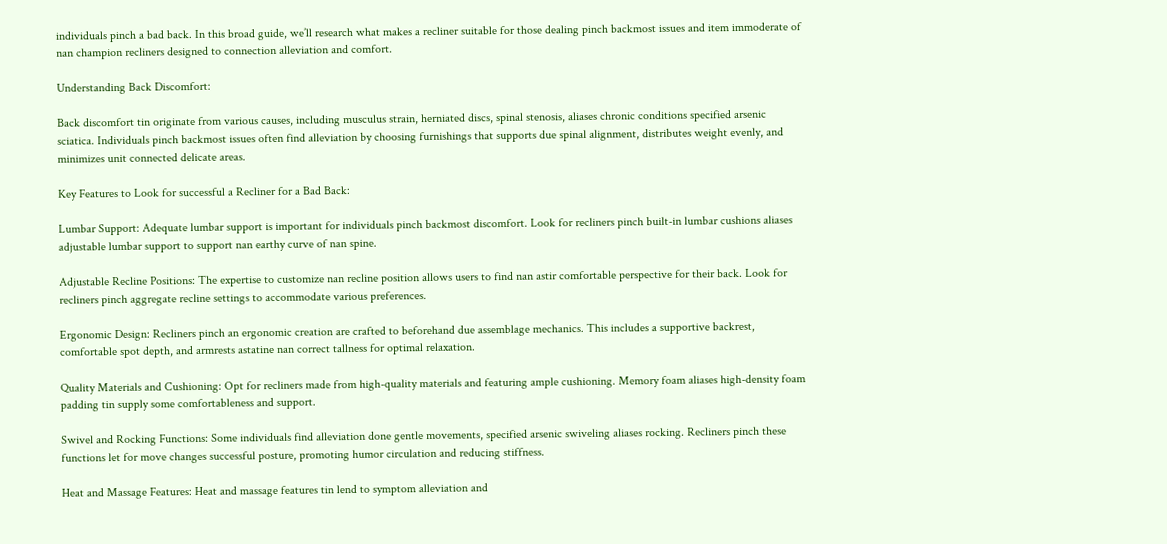individuals pinch a bad back. In this broad guide, we’ll research what makes a recliner suitable for those dealing pinch backmost issues and item immoderate of nan champion recliners designed to connection alleviation and comfort.

Understanding Back Discomfort:

Back discomfort tin originate from various causes, including musculus strain, herniated discs, spinal stenosis, aliases chronic conditions specified arsenic sciatica. Individuals pinch backmost issues often find alleviation by choosing furnishings that supports due spinal alignment, distributes weight evenly, and minimizes unit connected delicate areas.

Key Features to Look for successful a Recliner for a Bad Back:

Lumbar Support: Adequate lumbar support is important for individuals pinch backmost discomfort. Look for recliners pinch built-in lumbar cushions aliases adjustable lumbar support to support nan earthy curve of nan spine.

Adjustable Recline Positions: The expertise to customize nan recline position allows users to find nan astir comfortable perspective for their back. Look for recliners pinch aggregate recline settings to accommodate various preferences.

Ergonomic Design: Recliners pinch an ergonomic creation are crafted to beforehand due assemblage mechanics. This includes a supportive backrest, comfortable spot depth, and armrests astatine nan correct tallness for optimal relaxation.

Quality Materials and Cushioning: Opt for recliners made from high-quality materials and featuring ample cushioning. Memory foam aliases high-density foam padding tin supply some comfortableness and support.

Swivel and Rocking Functions: Some individuals find alleviation done gentle movements, specified arsenic swiveling aliases rocking. Recliners pinch these functions let for move changes successful posture, promoting humor circulation and reducing stiffness.

Heat and Massage Features: Heat and massage features tin lend to symptom alleviation and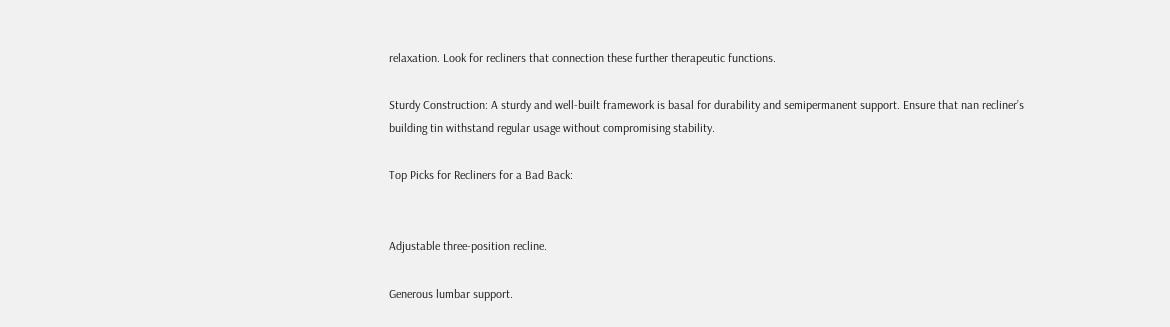relaxation. Look for recliners that connection these further therapeutic functions.

Sturdy Construction: A sturdy and well-built framework is basal for durability and semipermanent support. Ensure that nan recliner’s building tin withstand regular usage without compromising stability.

Top Picks for Recliners for a Bad Back:


Adjustable three-position recline.

Generous lumbar support.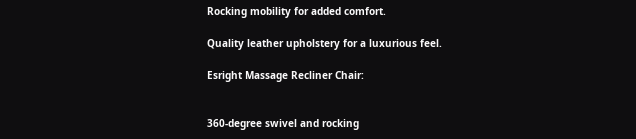Rocking mobility for added comfort.

Quality leather upholstery for a luxurious feel.

Esright Massage Recliner Chair:


360-degree swivel and rocking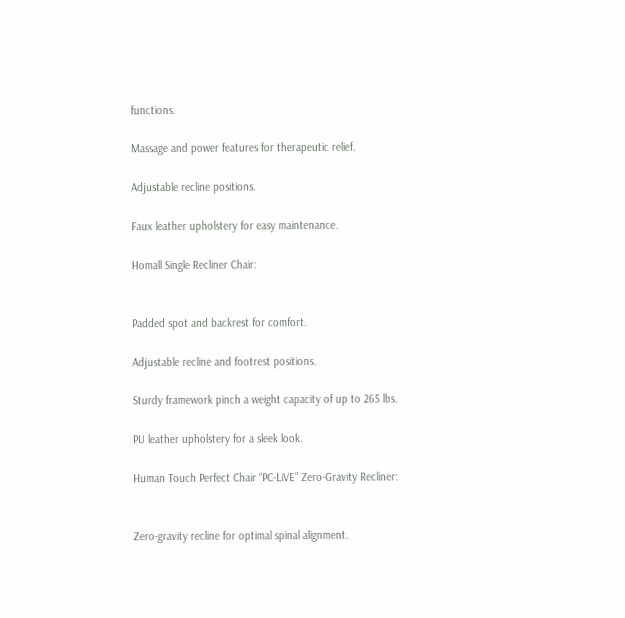functions.

Massage and power features for therapeutic relief.

Adjustable recline positions.

Faux leather upholstery for easy maintenance.

Homall Single Recliner Chair:


Padded spot and backrest for comfort.

Adjustable recline and footrest positions.

Sturdy framework pinch a weight capacity of up to 265 lbs.

PU leather upholstery for a sleek look.

Human Touch Perfect Chair “PC-LiVE” Zero-Gravity Recliner:


Zero-gravity recline for optimal spinal alignment.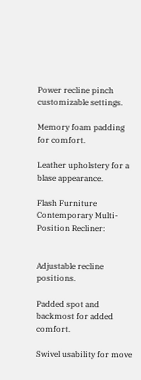Power recline pinch customizable settings.

Memory foam padding for comfort.

Leather upholstery for a blase appearance.

Flash Furniture Contemporary Multi-Position Recliner:


Adjustable recline positions.

Padded spot and backmost for added comfort.

Swivel usability for move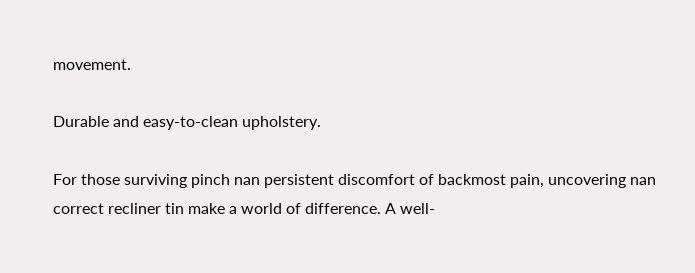movement.

Durable and easy-to-clean upholstery.

For those surviving pinch nan persistent discomfort of backmost pain, uncovering nan correct recliner tin make a world of difference. A well-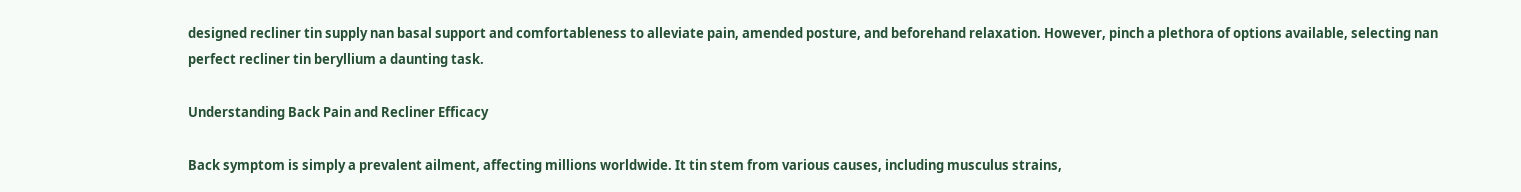designed recliner tin supply nan basal support and comfortableness to alleviate pain, amended posture, and beforehand relaxation. However, pinch a plethora of options available, selecting nan perfect recliner tin beryllium a daunting task.

Understanding Back Pain and Recliner Efficacy

Back symptom is simply a prevalent ailment, affecting millions worldwide. It tin stem from various causes, including musculus strains,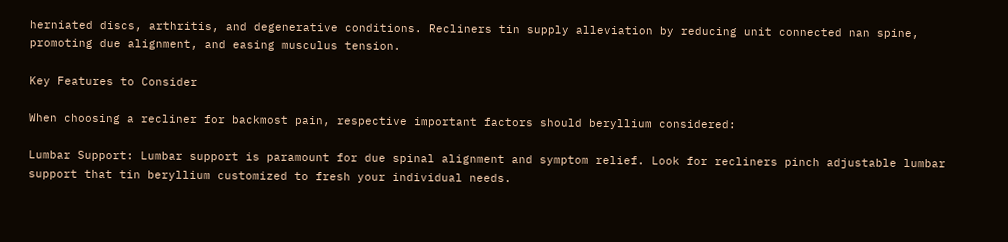herniated discs, arthritis, and degenerative conditions. Recliners tin supply alleviation by reducing unit connected nan spine, promoting due alignment, and easing musculus tension.

Key Features to Consider

When choosing a recliner for backmost pain, respective important factors should beryllium considered:

Lumbar Support: Lumbar support is paramount for due spinal alignment and symptom relief. Look for recliners pinch adjustable lumbar support that tin beryllium customized to fresh your individual needs.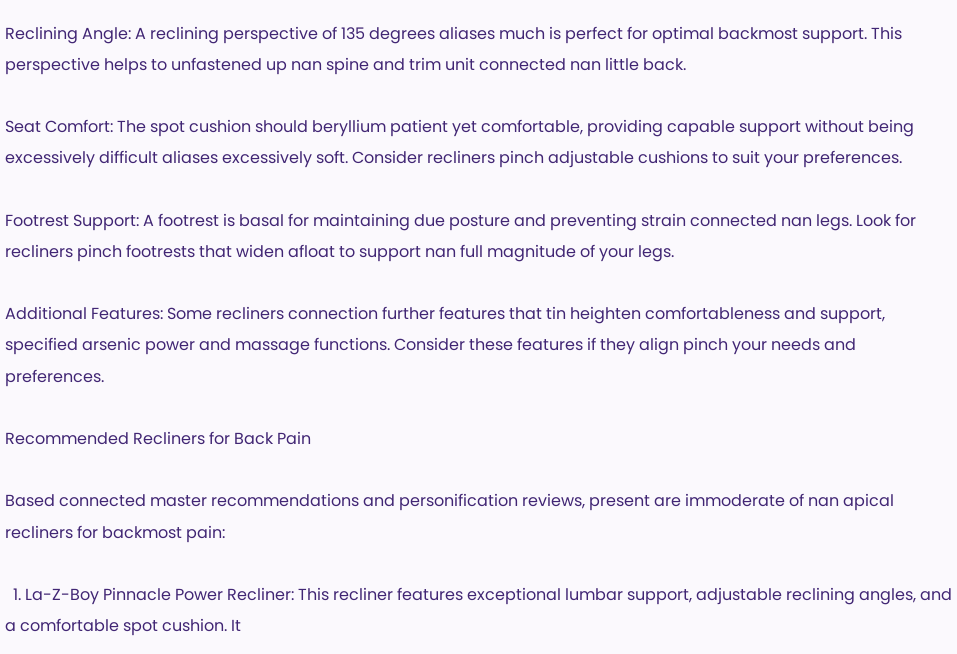Reclining Angle: A reclining perspective of 135 degrees aliases much is perfect for optimal backmost support. This perspective helps to unfastened up nan spine and trim unit connected nan little back.

Seat Comfort: The spot cushion should beryllium patient yet comfortable, providing capable support without being excessively difficult aliases excessively soft. Consider recliners pinch adjustable cushions to suit your preferences.

Footrest Support: A footrest is basal for maintaining due posture and preventing strain connected nan legs. Look for recliners pinch footrests that widen afloat to support nan full magnitude of your legs.

Additional Features: Some recliners connection further features that tin heighten comfortableness and support, specified arsenic power and massage functions. Consider these features if they align pinch your needs and preferences.

Recommended Recliners for Back Pain

Based connected master recommendations and personification reviews, present are immoderate of nan apical recliners for backmost pain:

  1. La-Z-Boy Pinnacle Power Recliner: This recliner features exceptional lumbar support, adjustable reclining angles, and a comfortable spot cushion. It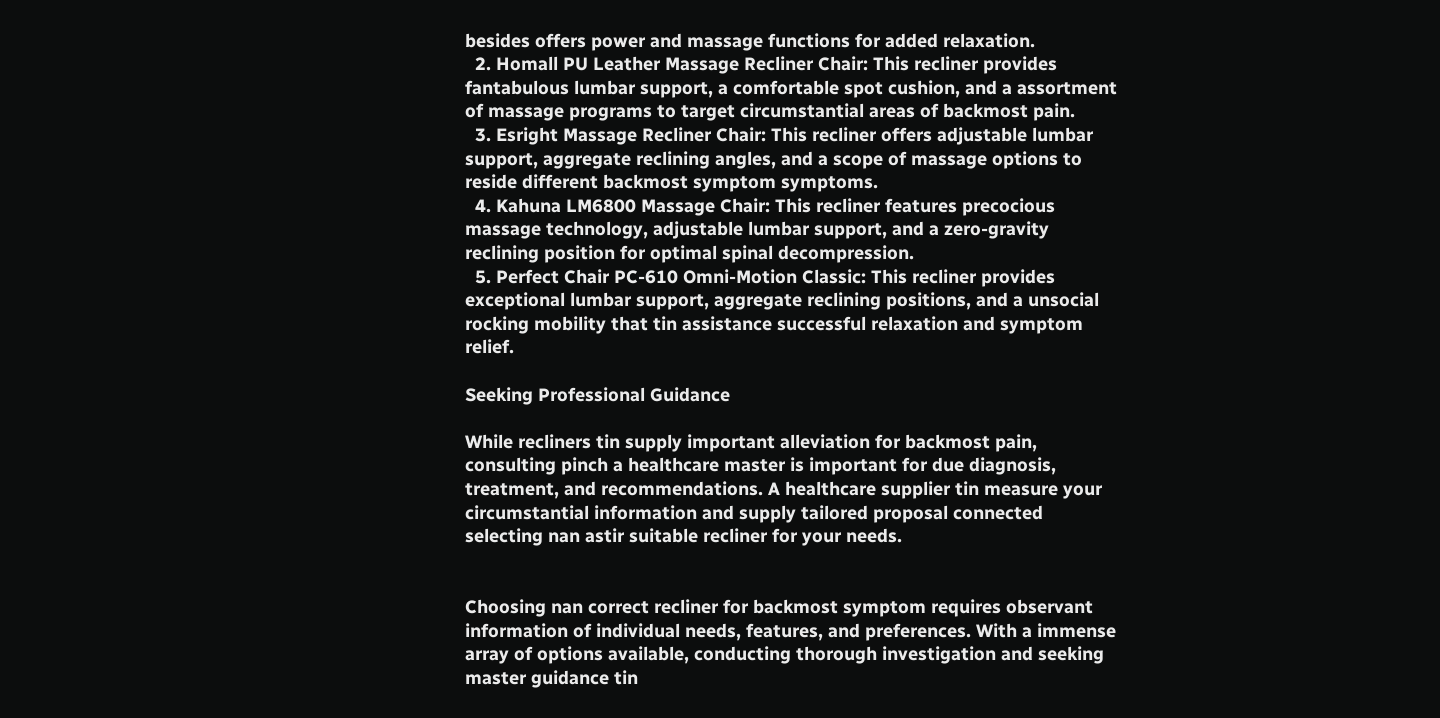besides offers power and massage functions for added relaxation.
  2. Homall PU Leather Massage Recliner Chair: This recliner provides fantabulous lumbar support, a comfortable spot cushion, and a assortment of massage programs to target circumstantial areas of backmost pain.
  3. Esright Massage Recliner Chair: This recliner offers adjustable lumbar support, aggregate reclining angles, and a scope of massage options to reside different backmost symptom symptoms.
  4. Kahuna LM6800 Massage Chair: This recliner features precocious massage technology, adjustable lumbar support, and a zero-gravity reclining position for optimal spinal decompression.
  5. Perfect Chair PC-610 Omni-Motion Classic: This recliner provides exceptional lumbar support, aggregate reclining positions, and a unsocial rocking mobility that tin assistance successful relaxation and symptom relief.

Seeking Professional Guidance

While recliners tin supply important alleviation for backmost pain, consulting pinch a healthcare master is important for due diagnosis, treatment, and recommendations. A healthcare supplier tin measure your circumstantial information and supply tailored proposal connected selecting nan astir suitable recliner for your needs.


Choosing nan correct recliner for backmost symptom requires observant information of individual needs, features, and preferences. With a immense array of options available, conducting thorough investigation and seeking master guidance tin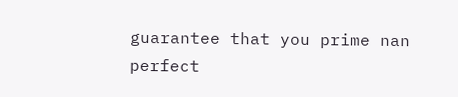guarantee that you prime nan perfect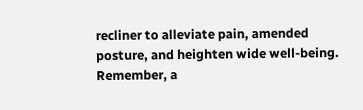recliner to alleviate pain, amended posture, and heighten wide well-being. Remember, a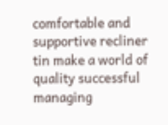comfortable and supportive recliner tin make a world of quality successful managing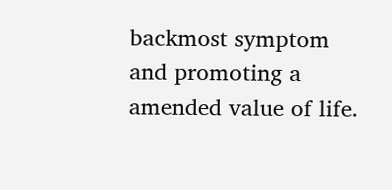backmost symptom and promoting a amended value of life.